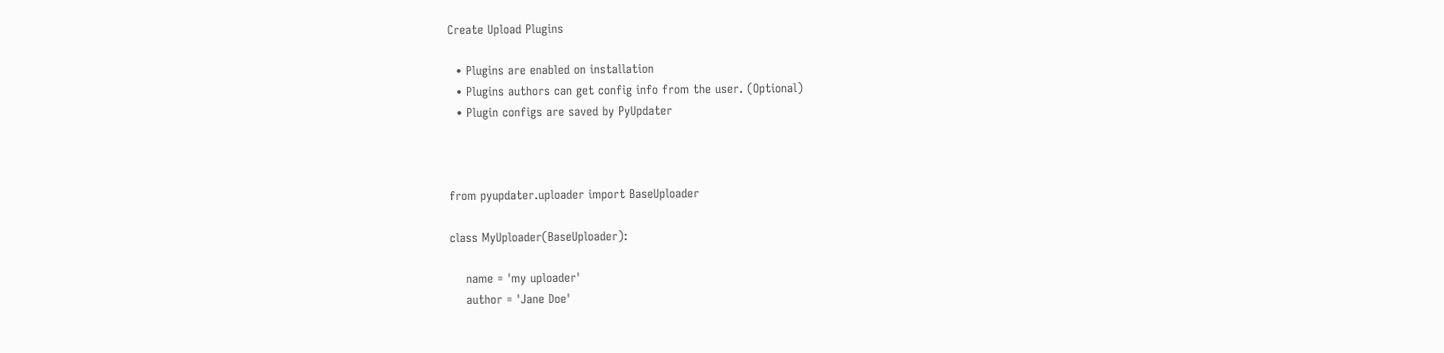Create Upload Plugins

  • Plugins are enabled on installation
  • Plugins authors can get config info from the user. (Optional)
  • Plugin configs are saved by PyUpdater



from pyupdater.uploader import BaseUploader

class MyUploader(BaseUploader):

    name = 'my uploader'
    author = 'Jane Doe'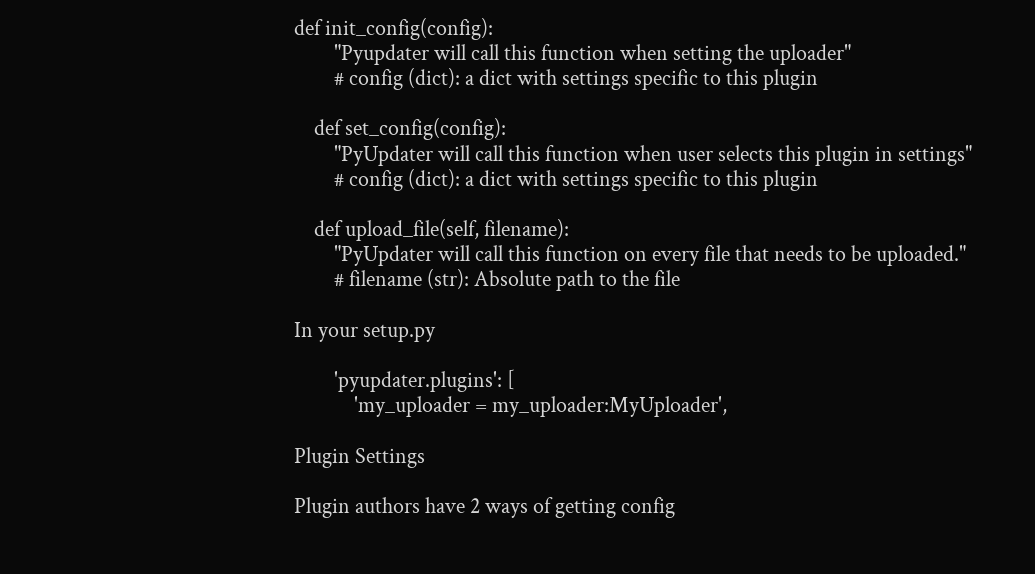def init_config(config):
        "Pyupdater will call this function when setting the uploader"
        # config (dict): a dict with settings specific to this plugin

    def set_config(config):
        "PyUpdater will call this function when user selects this plugin in settings"
        # config (dict): a dict with settings specific to this plugin

    def upload_file(self, filename):
        "PyUpdater will call this function on every file that needs to be uploaded."
        # filename (str): Absolute path to the file

In your setup.py

        'pyupdater.plugins': [
            'my_uploader = my_uploader:MyUploader',

Plugin Settings

Plugin authors have 2 ways of getting config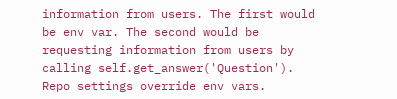information from users. The first would be env var. The second would be requesting information from users by calling self.get_answer('Question'). Repo settings override env vars.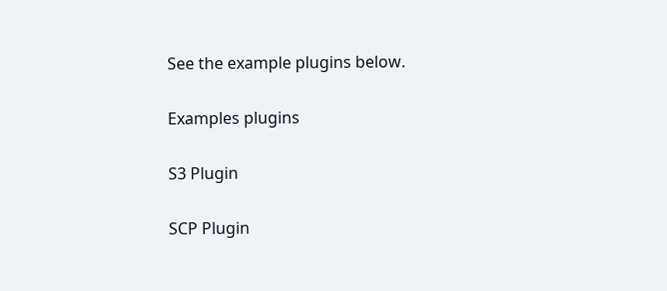See the example plugins below.

Examples plugins

S3 Plugin

SCP Plugin